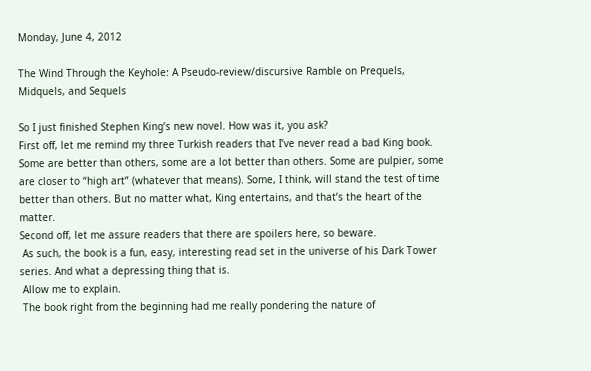Monday, June 4, 2012

The Wind Through the Keyhole: A Pseudo-review/discursive Ramble on Prequels, Midquels, and Sequels

So I just finished Stephen King’s new novel. How was it, you ask?
First off, let me remind my three Turkish readers that I’ve never read a bad King book. Some are better than others, some are a lot better than others. Some are pulpier, some are closer to “high art” (whatever that means). Some, I think, will stand the test of time better than others. But no matter what, King entertains, and that’s the heart of the matter.
Second off, let me assure readers that there are spoilers here, so beware.
 As such, the book is a fun, easy, interesting read set in the universe of his Dark Tower series. And what a depressing thing that is.
 Allow me to explain.
 The book right from the beginning had me really pondering the nature of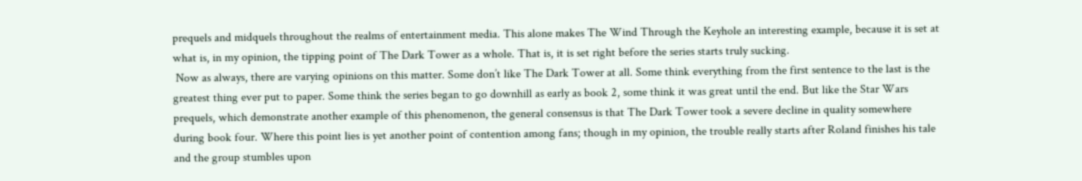prequels and midquels throughout the realms of entertainment media. This alone makes The Wind Through the Keyhole an interesting example, because it is set at what is, in my opinion, the tipping point of The Dark Tower as a whole. That is, it is set right before the series starts truly sucking.
 Now as always, there are varying opinions on this matter. Some don’t like The Dark Tower at all. Some think everything from the first sentence to the last is the greatest thing ever put to paper. Some think the series began to go downhill as early as book 2, some think it was great until the end. But like the Star Wars prequels, which demonstrate another example of this phenomenon, the general consensus is that The Dark Tower took a severe decline in quality somewhere during book four. Where this point lies is yet another point of contention among fans; though in my opinion, the trouble really starts after Roland finishes his tale and the group stumbles upon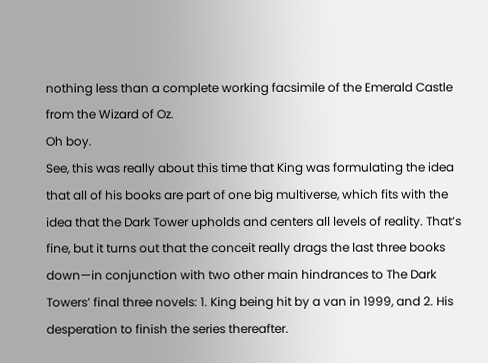nothing less than a complete working facsimile of the Emerald Castle from the Wizard of Oz.
Oh boy.
See, this was really about this time that King was formulating the idea that all of his books are part of one big multiverse, which fits with the idea that the Dark Tower upholds and centers all levels of reality. That’s fine, but it turns out that the conceit really drags the last three books down—in conjunction with two other main hindrances to The Dark Towers’ final three novels: 1. King being hit by a van in 1999, and 2. His desperation to finish the series thereafter.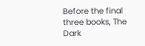Before the final three books, The Dark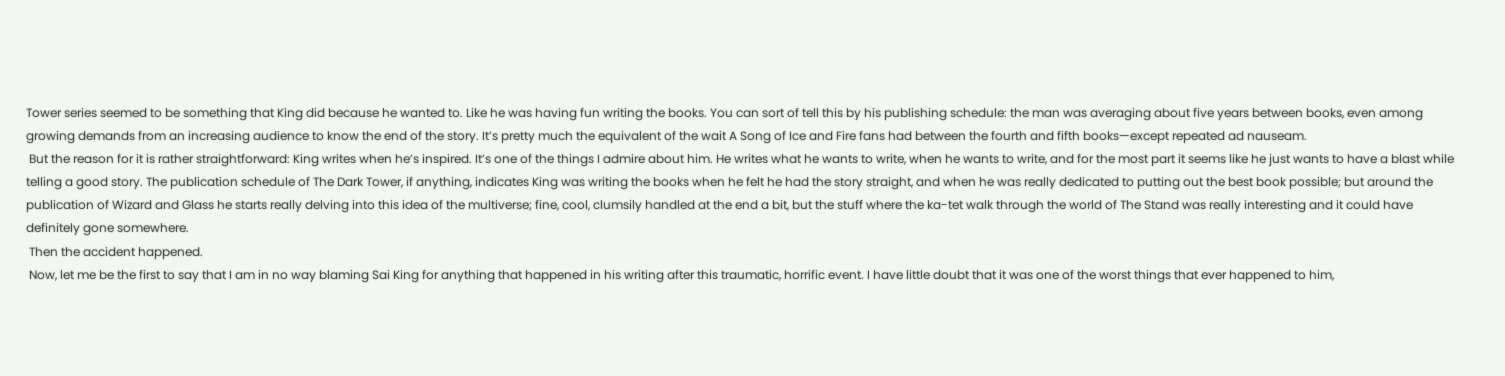Tower series seemed to be something that King did because he wanted to. Like he was having fun writing the books. You can sort of tell this by his publishing schedule: the man was averaging about five years between books, even among growing demands from an increasing audience to know the end of the story. It’s pretty much the equivalent of the wait A Song of Ice and Fire fans had between the fourth and fifth books—except repeated ad nauseam.
 But the reason for it is rather straightforward: King writes when he’s inspired. It’s one of the things I admire about him. He writes what he wants to write, when he wants to write, and for the most part it seems like he just wants to have a blast while telling a good story. The publication schedule of The Dark Tower, if anything, indicates King was writing the books when he felt he had the story straight, and when he was really dedicated to putting out the best book possible; but around the publication of Wizard and Glass he starts really delving into this idea of the multiverse; fine, cool, clumsily handled at the end a bit, but the stuff where the ka-tet walk through the world of The Stand was really interesting and it could have definitely gone somewhere.
 Then the accident happened.
 Now, let me be the first to say that I am in no way blaming Sai King for anything that happened in his writing after this traumatic, horrific event. I have little doubt that it was one of the worst things that ever happened to him,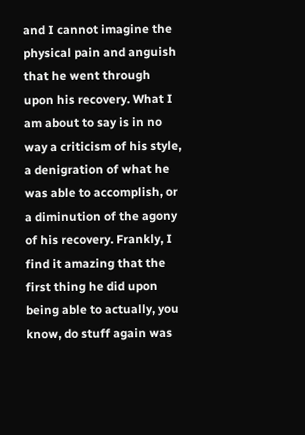and I cannot imagine the physical pain and anguish that he went through upon his recovery. What I am about to say is in no way a criticism of his style, a denigration of what he was able to accomplish, or a diminution of the agony of his recovery. Frankly, I find it amazing that the first thing he did upon being able to actually, you know, do stuff again was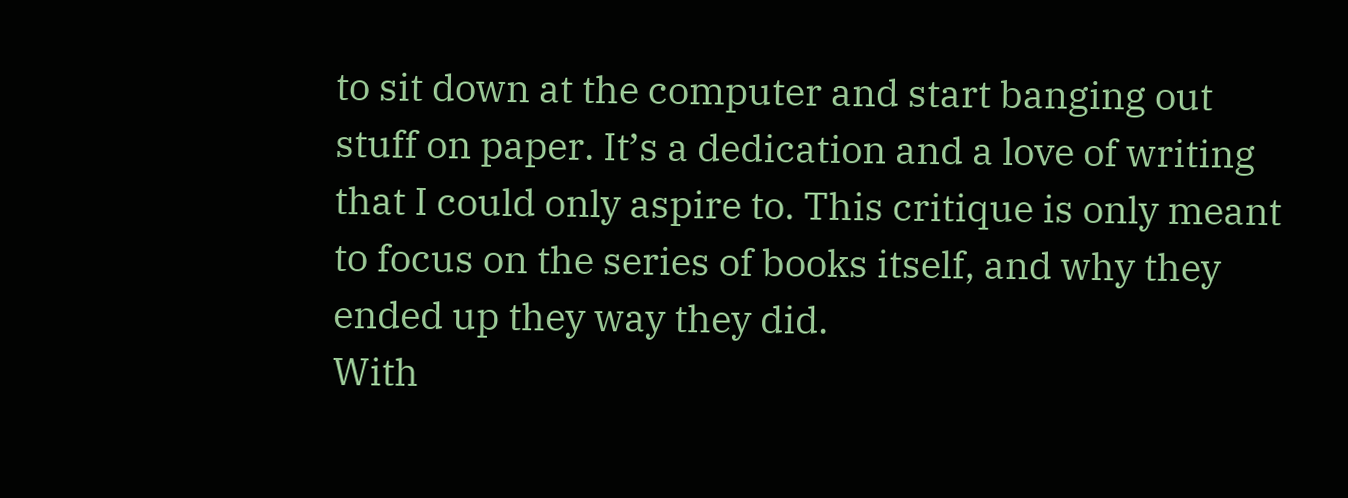to sit down at the computer and start banging out stuff on paper. It’s a dedication and a love of writing that I could only aspire to. This critique is only meant to focus on the series of books itself, and why they ended up they way they did.
With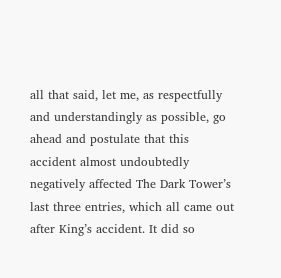all that said, let me, as respectfully and understandingly as possible, go ahead and postulate that this accident almost undoubtedly negatively affected The Dark Tower’s last three entries, which all came out after King’s accident. It did so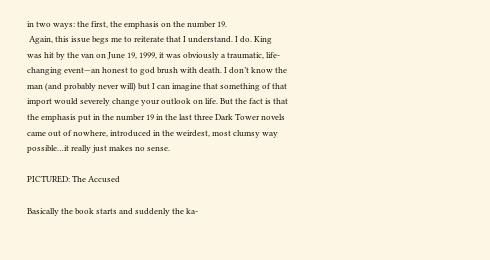in two ways: the first, the emphasis on the number 19.
 Again, this issue begs me to reiterate that I understand. I do. King was hit by the van on June 19, 1999, it was obviously a traumatic, life-changing event—an honest to god brush with death. I don’t know the man (and probably never will) but I can imagine that something of that import would severely change your outlook on life. But the fact is that the emphasis put in the number 19 in the last three Dark Tower novels came out of nowhere, introduced in the weirdest, most clumsy way possible…it really just makes no sense.

PICTURED: The Accused

Basically the book starts and suddenly the ka-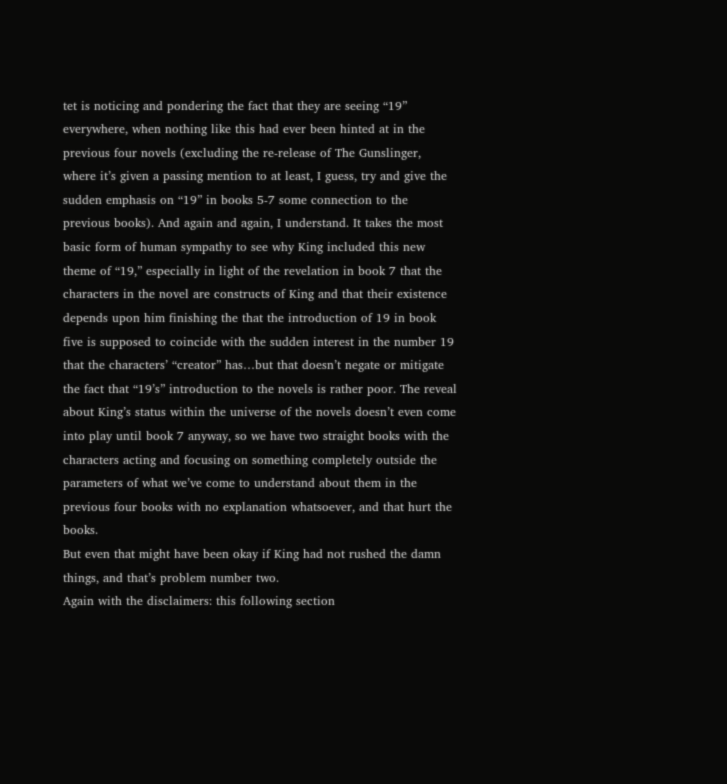tet is noticing and pondering the fact that they are seeing “19” everywhere, when nothing like this had ever been hinted at in the previous four novels (excluding the re-release of The Gunslinger, where it’s given a passing mention to at least, I guess, try and give the sudden emphasis on “19” in books 5-7 some connection to the previous books). And again and again, I understand. It takes the most basic form of human sympathy to see why King included this new theme of “19,” especially in light of the revelation in book 7 that the characters in the novel are constructs of King and that their existence depends upon him finishing the that the introduction of 19 in book five is supposed to coincide with the sudden interest in the number 19 that the characters’ “creator” has…but that doesn’t negate or mitigate the fact that “19’s” introduction to the novels is rather poor. The reveal about King’s status within the universe of the novels doesn’t even come into play until book 7 anyway, so we have two straight books with the characters acting and focusing on something completely outside the parameters of what we’ve come to understand about them in the previous four books with no explanation whatsoever, and that hurt the books.
But even that might have been okay if King had not rushed the damn things, and that’s problem number two.
Again with the disclaimers: this following section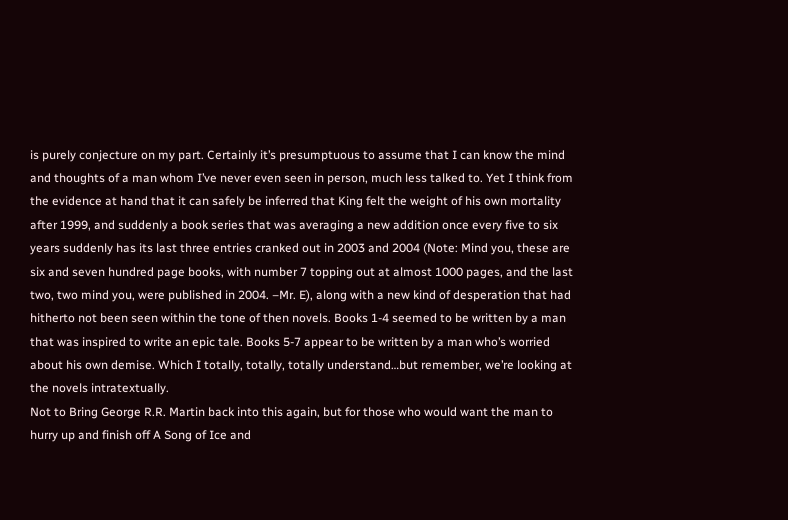is purely conjecture on my part. Certainly it’s presumptuous to assume that I can know the mind and thoughts of a man whom I’ve never even seen in person, much less talked to. Yet I think from the evidence at hand that it can safely be inferred that King felt the weight of his own mortality after 1999, and suddenly a book series that was averaging a new addition once every five to six years suddenly has its last three entries cranked out in 2003 and 2004 (Note: Mind you, these are six and seven hundred page books, with number 7 topping out at almost 1000 pages, and the last two, two mind you, were published in 2004. –Mr. E), along with a new kind of desperation that had hitherto not been seen within the tone of then novels. Books 1-4 seemed to be written by a man that was inspired to write an epic tale. Books 5-7 appear to be written by a man who’s worried about his own demise. Which I totally, totally, totally understand…but remember, we’re looking at the novels intratextually.
Not to Bring George R.R. Martin back into this again, but for those who would want the man to hurry up and finish off A Song of Ice and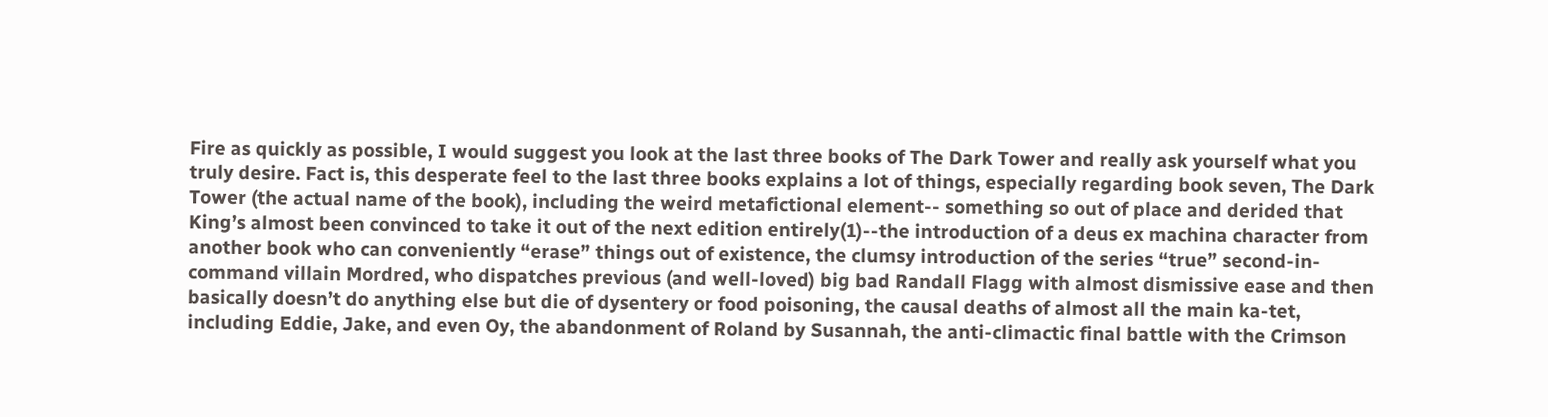Fire as quickly as possible, I would suggest you look at the last three books of The Dark Tower and really ask yourself what you truly desire. Fact is, this desperate feel to the last three books explains a lot of things, especially regarding book seven, The Dark Tower (the actual name of the book), including the weird metafictional element-- something so out of place and derided that King’s almost been convinced to take it out of the next edition entirely(1)--the introduction of a deus ex machina character from another book who can conveniently “erase” things out of existence, the clumsy introduction of the series “true” second-in-command villain Mordred, who dispatches previous (and well-loved) big bad Randall Flagg with almost dismissive ease and then basically doesn’t do anything else but die of dysentery or food poisoning, the causal deaths of almost all the main ka-tet, including Eddie, Jake, and even Oy, the abandonment of Roland by Susannah, the anti-climactic final battle with the Crimson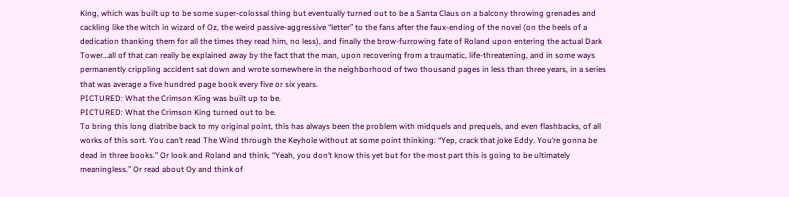King, which was built up to be some super-colossal thing but eventually turned out to be a Santa Claus on a balcony throwing grenades and cackling like the witch in wizard of Oz, the weird passive-aggressive “letter” to the fans after the faux-ending of the novel (on the heels of a dedication thanking them for all the times they read him, no less), and finally the brow-furrowing fate of Roland upon entering the actual Dark Tower…all of that can really be explained away by the fact that the man, upon recovering from a traumatic, life-threatening, and in some ways permanently crippling accident sat down and wrote somewhere in the neighborhood of two thousand pages in less than three years, in a series that was average a five hundred page book every five or six years.
PICTURED: What the Crimson King was built up to be.
PICTURED: What the Crimson King turned out to be.
To bring this long diatribe back to my original point, this has always been the problem with midquels and prequels, and even flashbacks, of all works of this sort. You can’t read The Wind through the Keyhole without at some point thinking: “Yep, crack that joke Eddy. You’re gonna be dead in three books.” Or look and Roland and think, “Yeah, you don’t know this yet but for the most part this is going to be ultimately meaningless.” Or read about Oy and think of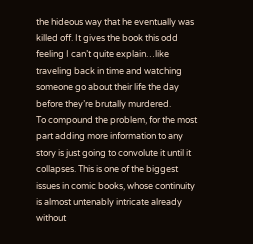the hideous way that he eventually was killed off. It gives the book this odd feeling I can’t quite explain…like traveling back in time and watching someone go about their life the day before they’re brutally murdered.
To compound the problem, for the most part adding more information to any story is just going to convolute it until it collapses. This is one of the biggest issues in comic books, whose continuity is almost untenably intricate already without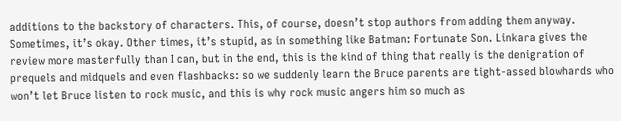additions to the backstory of characters. This, of course, doesn’t stop authors from adding them anyway. Sometimes, it’s okay. Other times, it’s stupid, as in something like Batman: Fortunate Son. Linkara gives the review more masterfully than I can, but in the end, this is the kind of thing that really is the denigration of prequels and midquels and even flashbacks: so we suddenly learn the Bruce parents are tight-assed blowhards who won’t let Bruce listen to rock music, and this is why rock music angers him so much as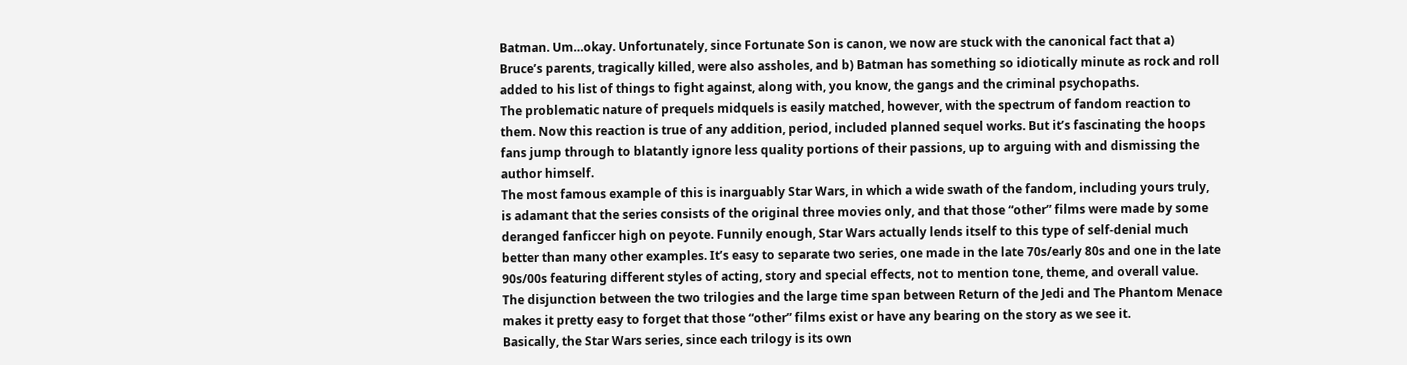Batman. Um…okay. Unfortunately, since Fortunate Son is canon, we now are stuck with the canonical fact that a) Bruce’s parents, tragically killed, were also assholes, and b) Batman has something so idiotically minute as rock and roll added to his list of things to fight against, along with, you know, the gangs and the criminal psychopaths.
The problematic nature of prequels midquels is easily matched, however, with the spectrum of fandom reaction to them. Now this reaction is true of any addition, period, included planned sequel works. But it’s fascinating the hoops fans jump through to blatantly ignore less quality portions of their passions, up to arguing with and dismissing the author himself.
The most famous example of this is inarguably Star Wars, in which a wide swath of the fandom, including yours truly, is adamant that the series consists of the original three movies only, and that those “other” films were made by some deranged fanficcer high on peyote. Funnily enough, Star Wars actually lends itself to this type of self-denial much better than many other examples. It’s easy to separate two series, one made in the late 70s/early 80s and one in the late 90s/00s featuring different styles of acting, story and special effects, not to mention tone, theme, and overall value. The disjunction between the two trilogies and the large time span between Return of the Jedi and The Phantom Menace makes it pretty easy to forget that those “other” films exist or have any bearing on the story as we see it.
Basically, the Star Wars series, since each trilogy is its own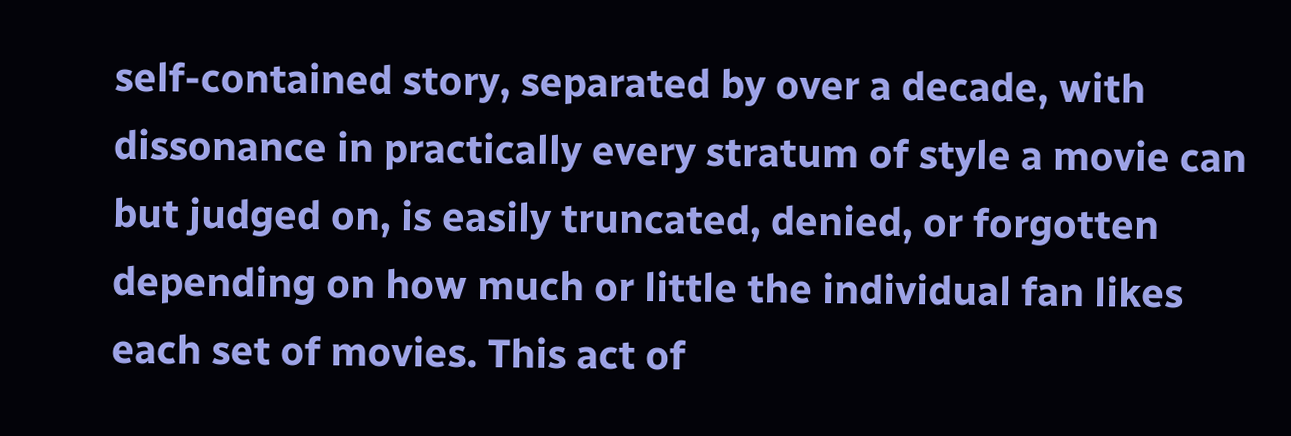self-contained story, separated by over a decade, with dissonance in practically every stratum of style a movie can but judged on, is easily truncated, denied, or forgotten depending on how much or little the individual fan likes each set of movies. This act of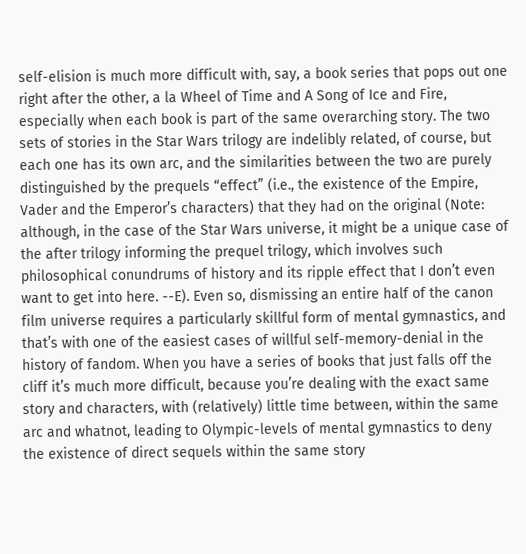self-elision is much more difficult with, say, a book series that pops out one right after the other, a la Wheel of Time and A Song of Ice and Fire, especially when each book is part of the same overarching story. The two sets of stories in the Star Wars trilogy are indelibly related, of course, but each one has its own arc, and the similarities between the two are purely distinguished by the prequels “effect” (i.e., the existence of the Empire, Vader and the Emperor’s characters) that they had on the original (Note: although, in the case of the Star Wars universe, it might be a unique case of the after trilogy informing the prequel trilogy, which involves such philosophical conundrums of history and its ripple effect that I don’t even want to get into here. --E). Even so, dismissing an entire half of the canon film universe requires a particularly skillful form of mental gymnastics, and that’s with one of the easiest cases of willful self-memory-denial in the history of fandom. When you have a series of books that just falls off the cliff it’s much more difficult, because you’re dealing with the exact same story and characters, with (relatively) little time between, within the same arc and whatnot, leading to Olympic-levels of mental gymnastics to deny the existence of direct sequels within the same story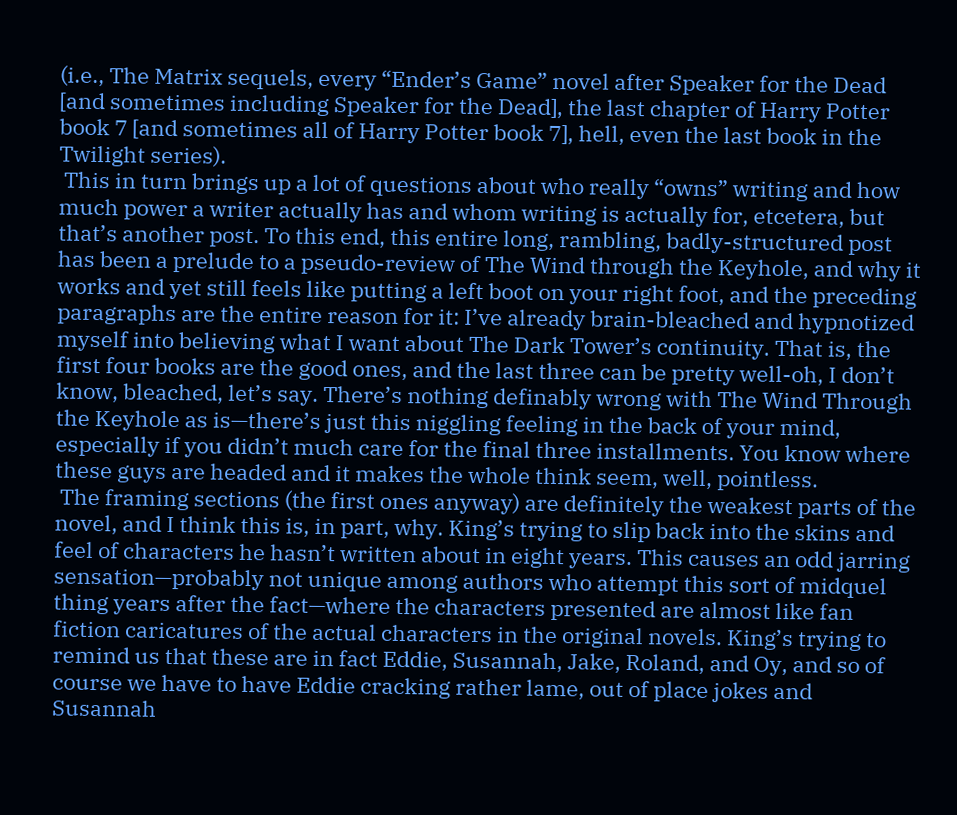(i.e., The Matrix sequels, every “Ender’s Game” novel after Speaker for the Dead [and sometimes including Speaker for the Dead], the last chapter of Harry Potter book 7 [and sometimes all of Harry Potter book 7], hell, even the last book in the Twilight series).
 This in turn brings up a lot of questions about who really “owns” writing and how much power a writer actually has and whom writing is actually for, etcetera, but that’s another post. To this end, this entire long, rambling, badly-structured post has been a prelude to a pseudo-review of The Wind through the Keyhole, and why it works and yet still feels like putting a left boot on your right foot, and the preceding paragraphs are the entire reason for it: I’ve already brain-bleached and hypnotized myself into believing what I want about The Dark Tower’s continuity. That is, the first four books are the good ones, and the last three can be pretty well-oh, I don’t know, bleached, let’s say. There’s nothing definably wrong with The Wind Through the Keyhole as is—there’s just this niggling feeling in the back of your mind, especially if you didn’t much care for the final three installments. You know where these guys are headed and it makes the whole think seem, well, pointless.
 The framing sections (the first ones anyway) are definitely the weakest parts of the novel, and I think this is, in part, why. King’s trying to slip back into the skins and feel of characters he hasn’t written about in eight years. This causes an odd jarring sensation—probably not unique among authors who attempt this sort of midquel thing years after the fact—where the characters presented are almost like fan fiction caricatures of the actual characters in the original novels. King’s trying to remind us that these are in fact Eddie, Susannah, Jake, Roland, and Oy, and so of course we have to have Eddie cracking rather lame, out of place jokes and Susannah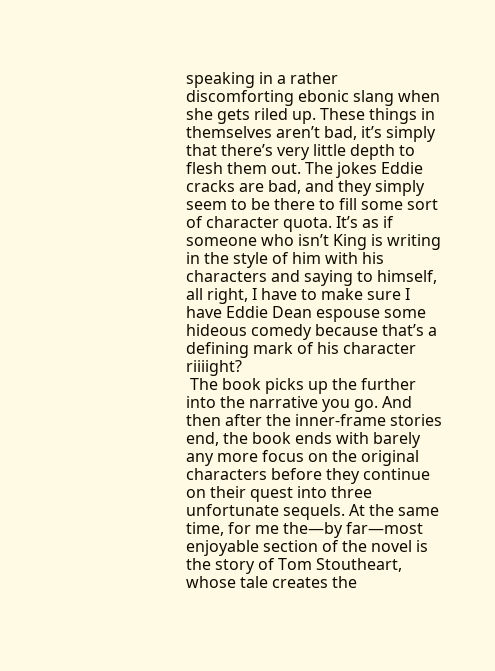speaking in a rather discomforting ebonic slang when she gets riled up. These things in themselves aren’t bad, it’s simply that there’s very little depth to flesh them out. The jokes Eddie cracks are bad, and they simply seem to be there to fill some sort of character quota. It’s as if someone who isn’t King is writing in the style of him with his characters and saying to himself, all right, I have to make sure I have Eddie Dean espouse some hideous comedy because that’s a defining mark of his character riiiight?
 The book picks up the further into the narrative you go. And then after the inner-frame stories end, the book ends with barely any more focus on the original characters before they continue on their quest into three unfortunate sequels. At the same time, for me the—by far—most enjoyable section of the novel is the story of Tom Stoutheart, whose tale creates the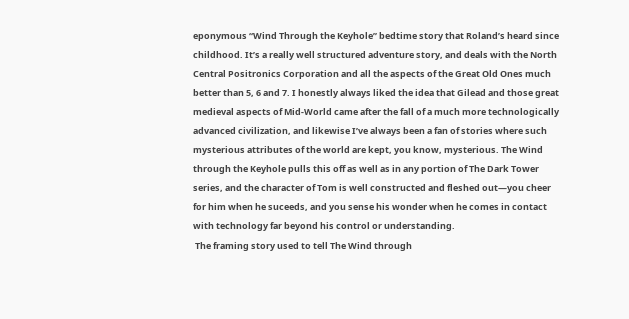eponymous “Wind Through the Keyhole” bedtime story that Roland’s heard since childhood. It’s a really well structured adventure story, and deals with the North Central Positronics Corporation and all the aspects of the Great Old Ones much better than 5, 6 and 7. I honestly always liked the idea that Gilead and those great medieval aspects of Mid-World came after the fall of a much more technologically advanced civilization, and likewise I’ve always been a fan of stories where such mysterious attributes of the world are kept, you know, mysterious. The Wind through the Keyhole pulls this off as well as in any portion of The Dark Tower series, and the character of Tom is well constructed and fleshed out—you cheer for him when he suceeds, and you sense his wonder when he comes in contact with technology far beyond his control or understanding.
 The framing story used to tell The Wind through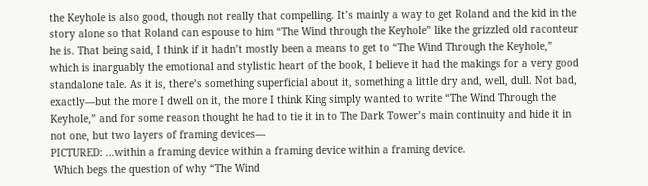the Keyhole is also good, though not really that compelling. It’s mainly a way to get Roland and the kid in the story alone so that Roland can espouse to him “The Wind through the Keyhole” like the grizzled old raconteur he is. That being said, I think if it hadn’t mostly been a means to get to “The Wind Through the Keyhole,” which is inarguably the emotional and stylistic heart of the book, I believe it had the makings for a very good standalone tale. As it is, there’s something superficial about it, something a little dry and, well, dull. Not bad, exactly—but the more I dwell on it, the more I think King simply wanted to write “The Wind Through the Keyhole,” and for some reason thought he had to tie it in to The Dark Tower’s main continuity and hide it in not one, but two layers of framing devices—
PICTURED: ...within a framing device within a framing device within a framing device.
 Which begs the question of why “The Wind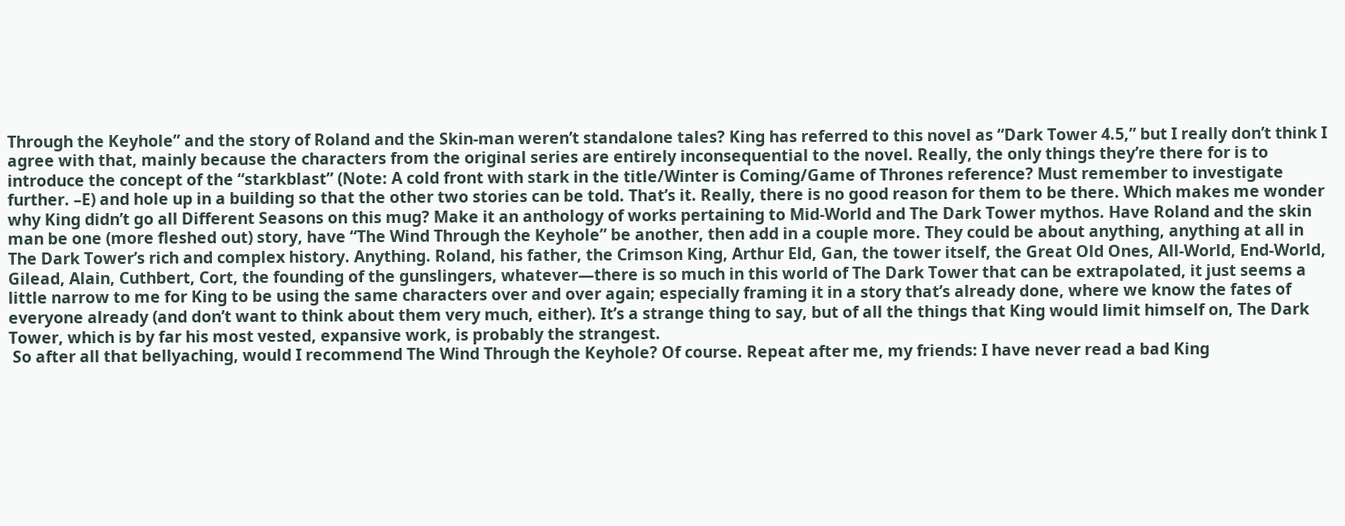Through the Keyhole” and the story of Roland and the Skin-man weren’t standalone tales? King has referred to this novel as “Dark Tower 4.5,” but I really don’t think I agree with that, mainly because the characters from the original series are entirely inconsequential to the novel. Really, the only things they’re there for is to introduce the concept of the “starkblast” (Note: A cold front with stark in the title/Winter is Coming/Game of Thrones reference? Must remember to investigate further. –E) and hole up in a building so that the other two stories can be told. That’s it. Really, there is no good reason for them to be there. Which makes me wonder why King didn’t go all Different Seasons on this mug? Make it an anthology of works pertaining to Mid-World and The Dark Tower mythos. Have Roland and the skin man be one (more fleshed out) story, have “The Wind Through the Keyhole” be another, then add in a couple more. They could be about anything, anything at all in The Dark Tower’s rich and complex history. Anything. Roland, his father, the Crimson King, Arthur Eld, Gan, the tower itself, the Great Old Ones, All-World, End-World, Gilead, Alain, Cuthbert, Cort, the founding of the gunslingers, whatever—there is so much in this world of The Dark Tower that can be extrapolated, it just seems a little narrow to me for King to be using the same characters over and over again; especially framing it in a story that’s already done, where we know the fates of everyone already (and don’t want to think about them very much, either). It’s a strange thing to say, but of all the things that King would limit himself on, The Dark Tower, which is by far his most vested, expansive work, is probably the strangest.
 So after all that bellyaching, would I recommend The Wind Through the Keyhole? Of course. Repeat after me, my friends: I have never read a bad King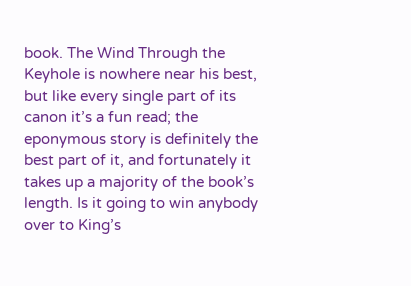book. The Wind Through the Keyhole is nowhere near his best, but like every single part of its canon it’s a fun read; the eponymous story is definitely the best part of it, and fortunately it takes up a majority of the book’s length. Is it going to win anybody over to King’s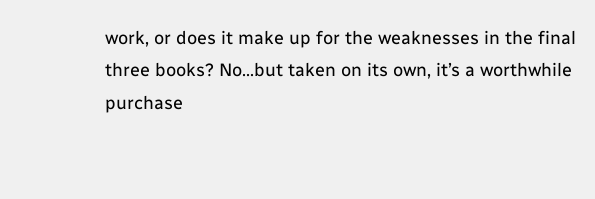work, or does it make up for the weaknesses in the final three books? No…but taken on its own, it’s a worthwhile purchase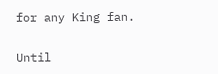for any King fan.

Until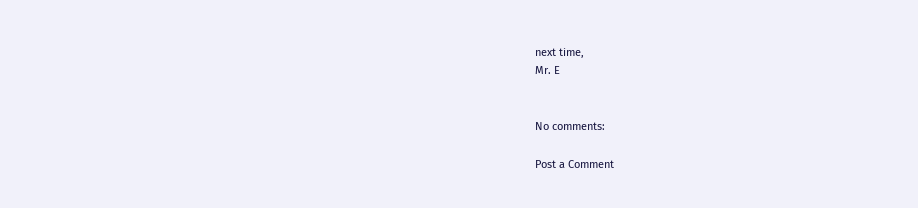next time,
Mr. E


No comments:

Post a Comment